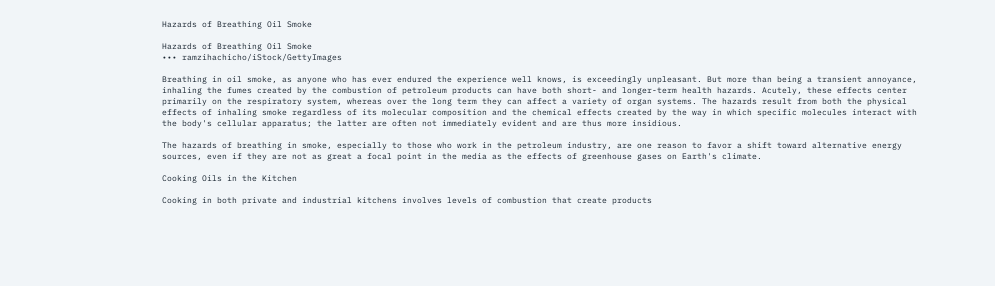Hazards of Breathing Oil Smoke

Hazards of Breathing Oil Smoke
••• ramzihachicho/iStock/GettyImages

Breathing in oil smoke, as anyone who has ever endured the experience well knows, is exceedingly unpleasant. But more than being a transient annoyance, inhaling the fumes created by the combustion of petroleum products can have both short- and longer-term health hazards. Acutely, these effects center primarily on the respiratory system, whereas over the long term they can affect a variety of organ systems. The hazards result from both the physical effects of inhaling smoke regardless of its molecular composition and the chemical effects created by the way in which specific molecules interact with the body's cellular apparatus; the latter are often not immediately evident and are thus more insidious.

The hazards of breathing in smoke, especially to those who work in the petroleum industry, are one reason to favor a shift toward alternative energy sources, even if they are not as great a focal point in the media as the effects of greenhouse gases on Earth's climate.

Cooking Oils in the Kitchen

Cooking in both private and industrial kitchens involves levels of combustion that create products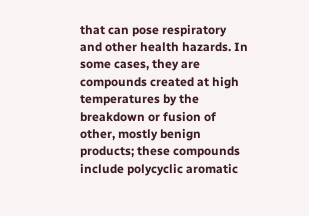that can pose respiratory and other health hazards. In some cases, they are compounds created at high temperatures by the breakdown or fusion of other, mostly benign products; these compounds include polycyclic aromatic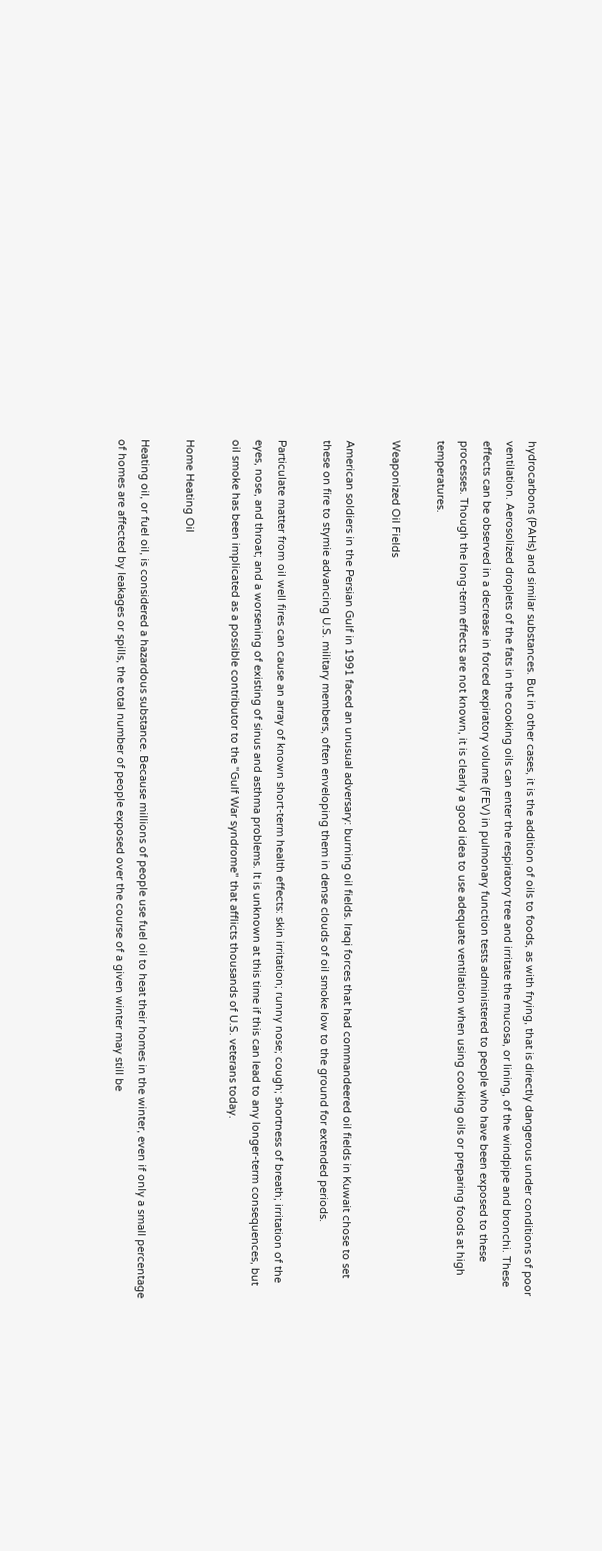hydrocarbons (PAHs) and similar substances. But in other cases, it is the addition of oils to foods, as with frying, that is directly dangerous under conditions of poor ventilation. Aerosolized droplets of the fats in the cooking oils can enter the respiratory tree and irritate the mucosa, or lining, of the windpipe and bronchi. These effects can be observed in a decrease in forced expiratory volume (FEV) in pulmonary function tests administered to people who have been exposed to these processes. Though the long-term effects are not known, it is clearly a good idea to use adequate ventilation when using cooking oils or preparing foods at high temperatures.

Weaponized Oil Fields

American soldiers in the Persian Gulf in 1991 faced an unusual adversary: burning oil fields. Iraqi forces that had commandeered oil fields in Kuwait chose to set these on fire to stymie advancing U.S. military members, often enveloping them in dense clouds of oil smoke low to the ground for extended periods.

Particulate matter from oil well fires can cause an array of known short-term health effects: skin irritation; runny nose; cough; shortness of breath; irritation of the eyes, nose, and throat; and a worsening of existing of sinus and asthma problems. It is unknown at this time if this can lead to any longer-term consequences, but oil smoke has been implicated as a possible contributor to the "Gulf War syndrome" that afflicts thousands of U.S. veterans today.

Home Heating Oil

Heating oil, or fuel oil, is considered a hazardous substance. Because millions of people use fuel oil to heat their homes in the winter, even if only a small percentage of homes are affected by leakages or spills, the total number of people exposed over the course of a given winter may still be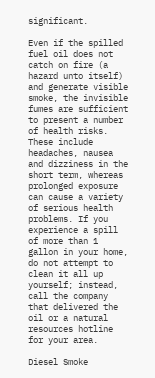significant.

Even if the spilled fuel oil does not catch on fire (a hazard unto itself) and generate visible smoke, the invisible fumes are sufficient to present a number of health risks. These include headaches, nausea and dizziness in the short term, whereas prolonged exposure can cause a variety of serious health problems. If you experience a spill of more than 1 gallon in your home, do not attempt to clean it all up yourself; instead, call the company that delivered the oil or a natural resources hotline for your area.

Diesel Smoke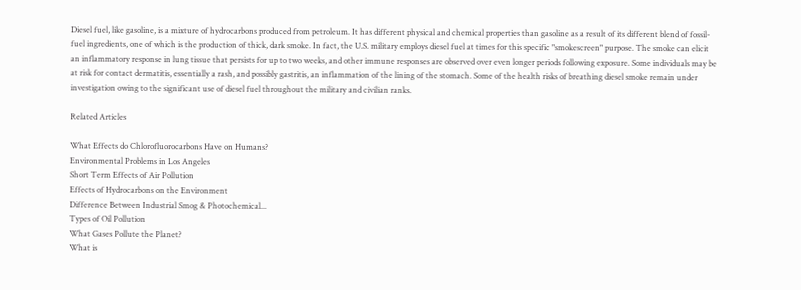Diesel fuel, like gasoline, is a mixture of hydrocarbons produced from petroleum. It has different physical and chemical properties than gasoline as a result of its different blend of fossil-fuel ingredients, one of which is the production of thick, dark smoke. In fact, the U.S. military employs diesel fuel at times for this specific "smokescreen" purpose. The smoke can elicit an inflammatory response in lung tissue that persists for up to two weeks, and other immune responses are observed over even longer periods following exposure. Some individuals may be at risk for contact dermatitis, essentially a rash, and possibly gastritis, an inflammation of the lining of the stomach. Some of the health risks of breathing diesel smoke remain under investigation owing to the significant use of diesel fuel throughout the military and civilian ranks.

Related Articles

What Effects do Chlorofluorocarbons Have on Humans?
Environmental Problems in Los Angeles
Short Term Effects of Air Pollution
Effects of Hydrocarbons on the Environment
Difference Between Industrial Smog & Photochemical...
Types of Oil Pollution
What Gases Pollute the Planet?
What is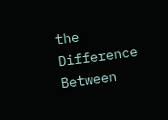the Difference Between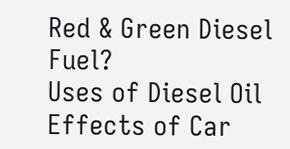Red & Green Diesel Fuel?
Uses of Diesel Oil
Effects of Car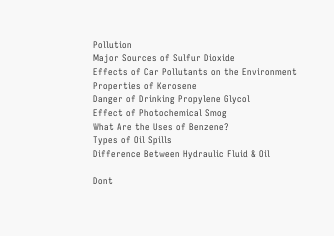Pollution
Major Sources of Sulfur Dioxide
Effects of Car Pollutants on the Environment
Properties of Kerosene
Danger of Drinking Propylene Glycol
Effect of Photochemical Smog
What Are the Uses of Benzene?
Types of Oil Spills
Difference Between Hydraulic Fluid & Oil

Dont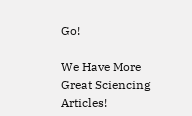Go!

We Have More Great Sciencing Articles!